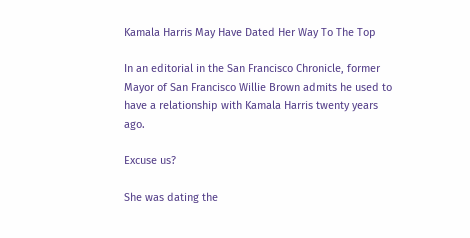Kamala Harris May Have Dated Her Way To The Top

In an editorial in the San Francisco Chronicle, former Mayor of San Francisco Willie Brown admits he used to have a relationship with Kamala Harris twenty years ago.

Excuse us?

She was dating the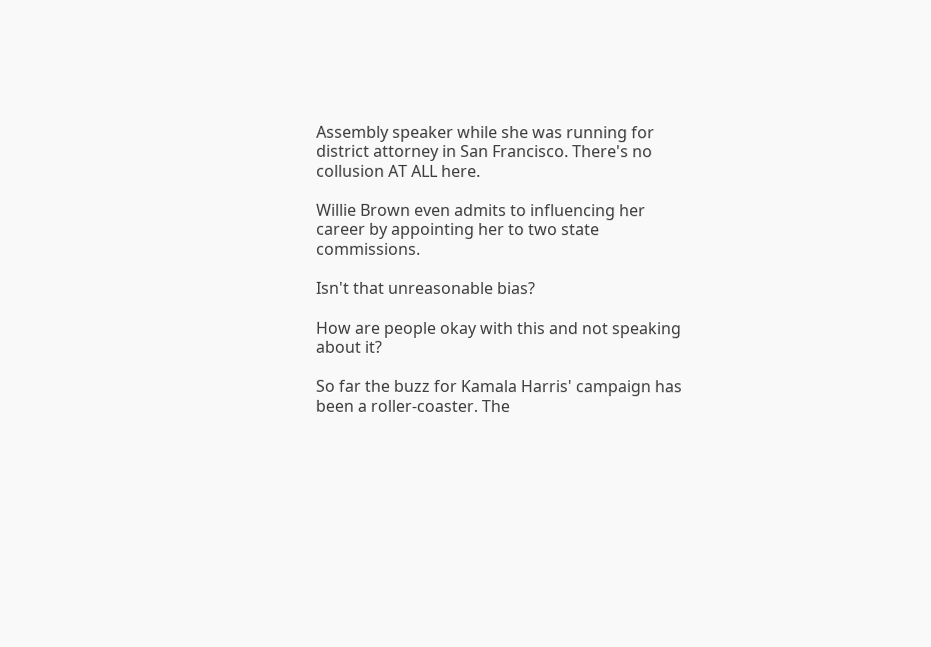Assembly speaker while she was running for district attorney in San Francisco. There's no collusion AT ALL here.

Willie Brown even admits to influencing her career by appointing her to two state commissions.

Isn't that unreasonable bias?

How are people okay with this and not speaking about it?

So far the buzz for Kamala Harris' campaign has been a roller-coaster. The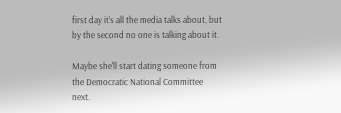first day it's all the media talks about, but by the second no one is talking about it.

Maybe she'll start dating someone from the Democratic National Committee next.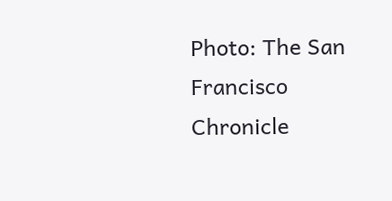Photo: The San Francisco Chronicle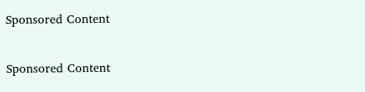Sponsored Content

Sponsored Content